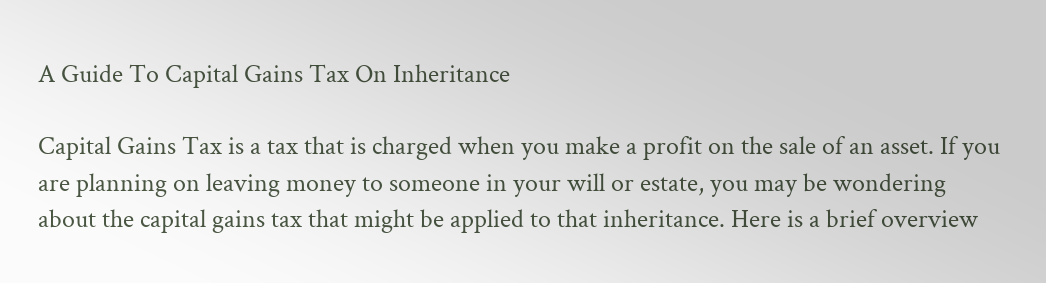A Guide To Capital Gains Tax On Inheritance

Capital Gains Tax is a tax that is charged when you make a profit on the sale of an asset. If you are planning on leaving money to someone in your will or estate, you may be wondering about the capital gains tax that might be applied to that inheritance. Here is a brief overview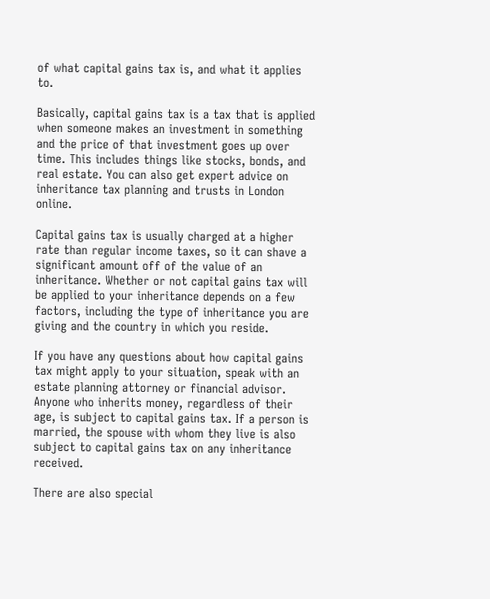of what capital gains tax is, and what it applies to.

Basically, capital gains tax is a tax that is applied when someone makes an investment in something and the price of that investment goes up over time. This includes things like stocks, bonds, and real estate. You can also get expert advice on inheritance tax planning and trusts in London online.

Capital gains tax is usually charged at a higher rate than regular income taxes, so it can shave a significant amount off of the value of an inheritance. Whether or not capital gains tax will be applied to your inheritance depends on a few factors, including the type of inheritance you are giving and the country in which you reside.

If you have any questions about how capital gains tax might apply to your situation, speak with an estate planning attorney or financial advisor. Anyone who inherits money, regardless of their age, is subject to capital gains tax. If a person is married, the spouse with whom they live is also subject to capital gains tax on any inheritance received.

There are also special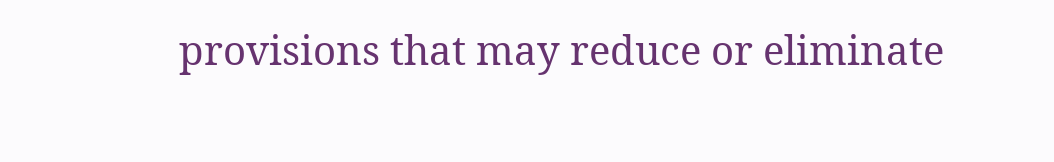provisions that may reduce or eliminate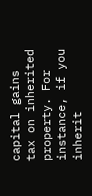capital gains tax on inherited property. For instance, if you inherit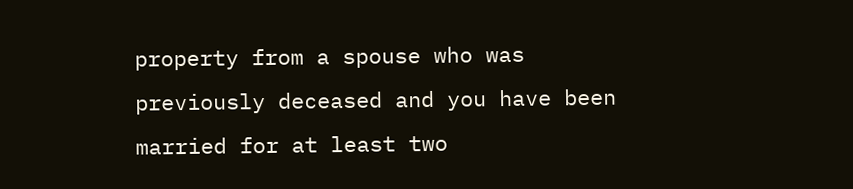property from a spouse who was previously deceased and you have been married for at least two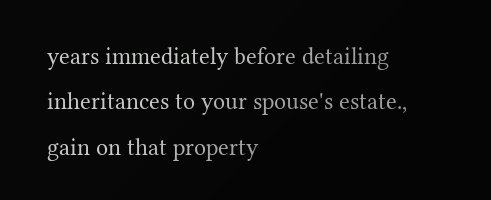years immediately before detailing inheritances to your spouse's estate., gain on that property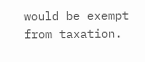would be exempt from taxation.